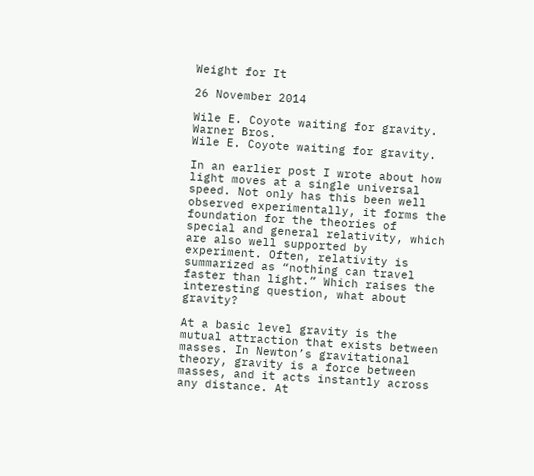Weight for It

26 November 2014

Wile E. Coyote waiting for gravity. Warner Bros.
Wile E. Coyote waiting for gravity.

In an earlier post I wrote about how light moves at a single universal speed. Not only has this been well observed experimentally, it forms the foundation for the theories of special and general relativity, which are also well supported by experiment. Often, relativity is summarized as “nothing can travel faster than light.” Which raises the interesting question, what about gravity?

At a basic level gravity is the mutual attraction that exists between masses. In Newton’s gravitational theory, gravity is a force between masses, and it acts instantly across any distance. At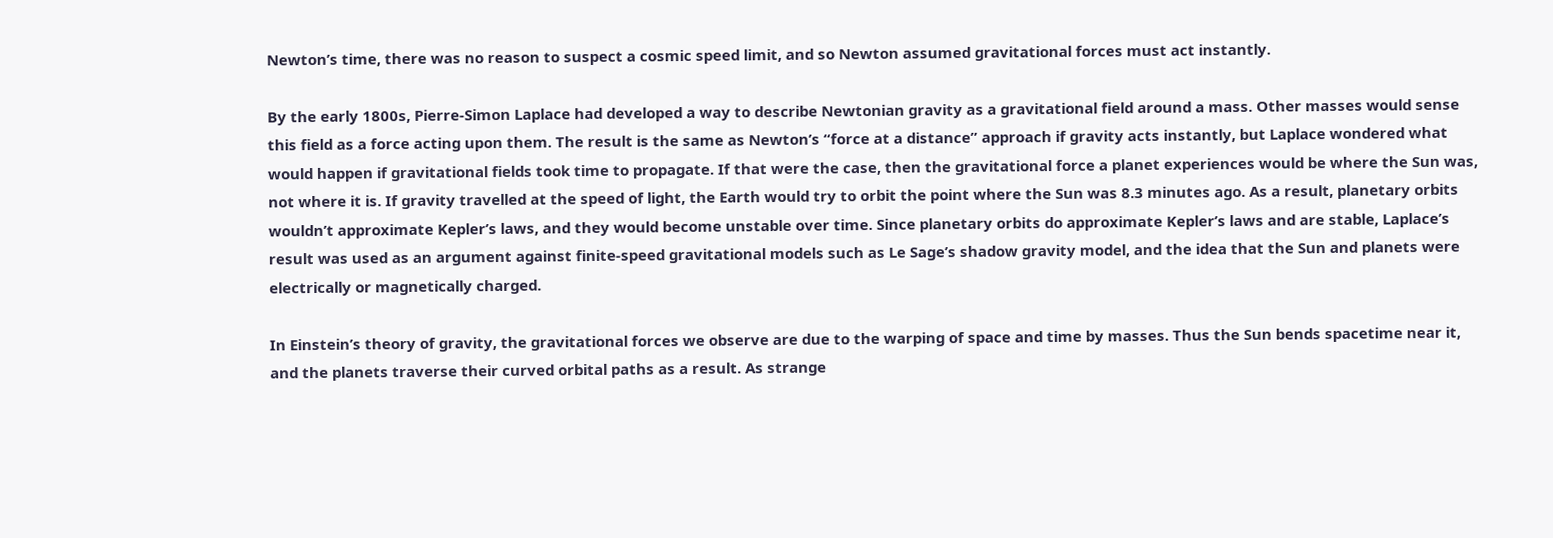Newton’s time, there was no reason to suspect a cosmic speed limit, and so Newton assumed gravitational forces must act instantly.

By the early 1800s, Pierre-Simon Laplace had developed a way to describe Newtonian gravity as a gravitational field around a mass. Other masses would sense this field as a force acting upon them. The result is the same as Newton’s “force at a distance” approach if gravity acts instantly, but Laplace wondered what would happen if gravitational fields took time to propagate. If that were the case, then the gravitational force a planet experiences would be where the Sun was, not where it is. If gravity travelled at the speed of light, the Earth would try to orbit the point where the Sun was 8.3 minutes ago. As a result, planetary orbits wouldn’t approximate Kepler’s laws, and they would become unstable over time. Since planetary orbits do approximate Kepler’s laws and are stable, Laplace’s result was used as an argument against finite-speed gravitational models such as Le Sage’s shadow gravity model, and the idea that the Sun and planets were electrically or magnetically charged.

In Einstein’s theory of gravity, the gravitational forces we observe are due to the warping of space and time by masses. Thus the Sun bends spacetime near it, and the planets traverse their curved orbital paths as a result. As strange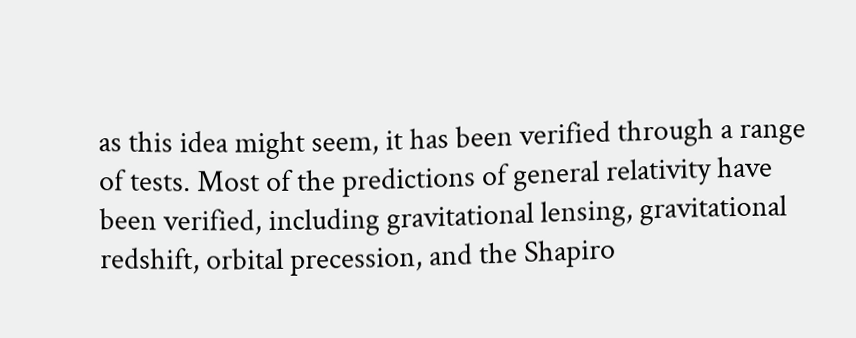as this idea might seem, it has been verified through a range of tests. Most of the predictions of general relativity have been verified, including gravitational lensing, gravitational redshift, orbital precession, and the Shapiro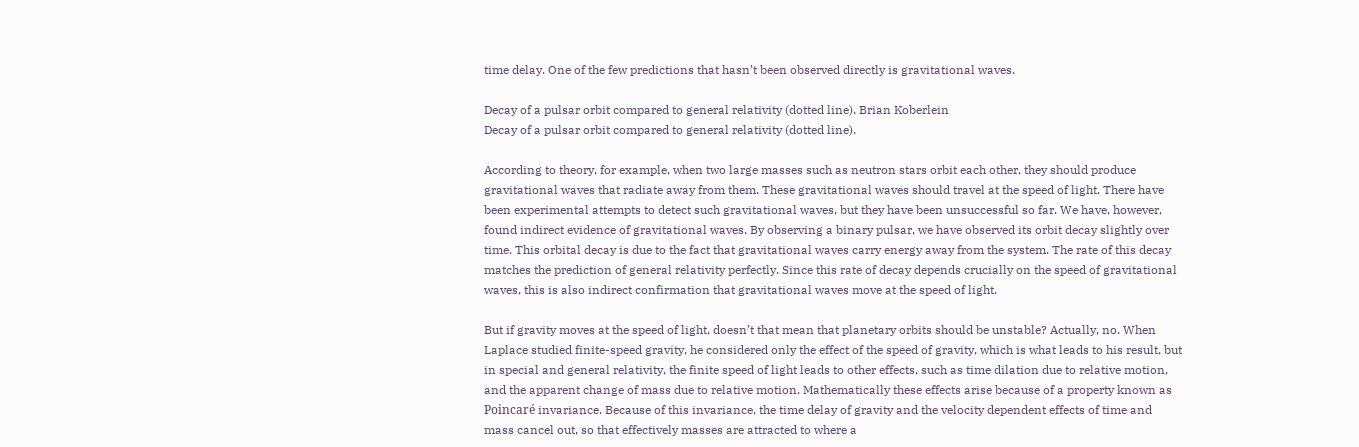time delay. One of the few predictions that hasn’t been observed directly is gravitational waves.

Decay of a pulsar orbit compared to general relativity (dotted line). Brian Koberlein
Decay of a pulsar orbit compared to general relativity (dotted line).

According to theory, for example, when two large masses such as neutron stars orbit each other, they should produce gravitational waves that radiate away from them. These gravitational waves should travel at the speed of light. There have been experimental attempts to detect such gravitational waves, but they have been unsuccessful so far. We have, however, found indirect evidence of gravitational waves. By observing a binary pulsar, we have observed its orbit decay slightly over time. This orbital decay is due to the fact that gravitational waves carry energy away from the system. The rate of this decay matches the prediction of general relativity perfectly. Since this rate of decay depends crucially on the speed of gravitational waves, this is also indirect confirmation that gravitational waves move at the speed of light.

But if gravity moves at the speed of light, doesn’t that mean that planetary orbits should be unstable? Actually, no. When Laplace studied finite-speed gravity, he considered only the effect of the speed of gravity, which is what leads to his result, but in special and general relativity, the finite speed of light leads to other effects, such as time dilation due to relative motion, and the apparent change of mass due to relative motion. Mathematically these effects arise because of a property known as Poincaré invariance. Because of this invariance, the time delay of gravity and the velocity dependent effects of time and mass cancel out, so that effectively masses are attracted to where a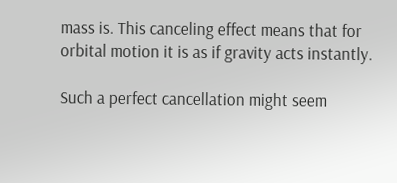mass is. This canceling effect means that for orbital motion it is as if gravity acts instantly.

Such a perfect cancellation might seem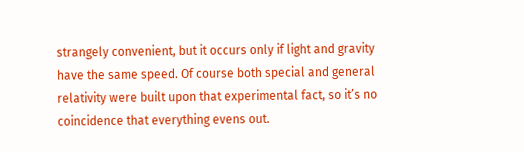strangely convenient, but it occurs only if light and gravity have the same speed. Of course both special and general relativity were built upon that experimental fact, so it’s no coincidence that everything evens out.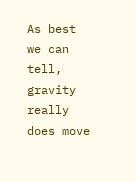As best we can tell, gravity really does move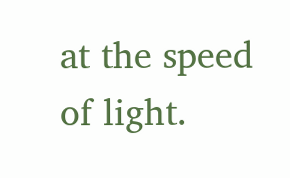at the speed of light.